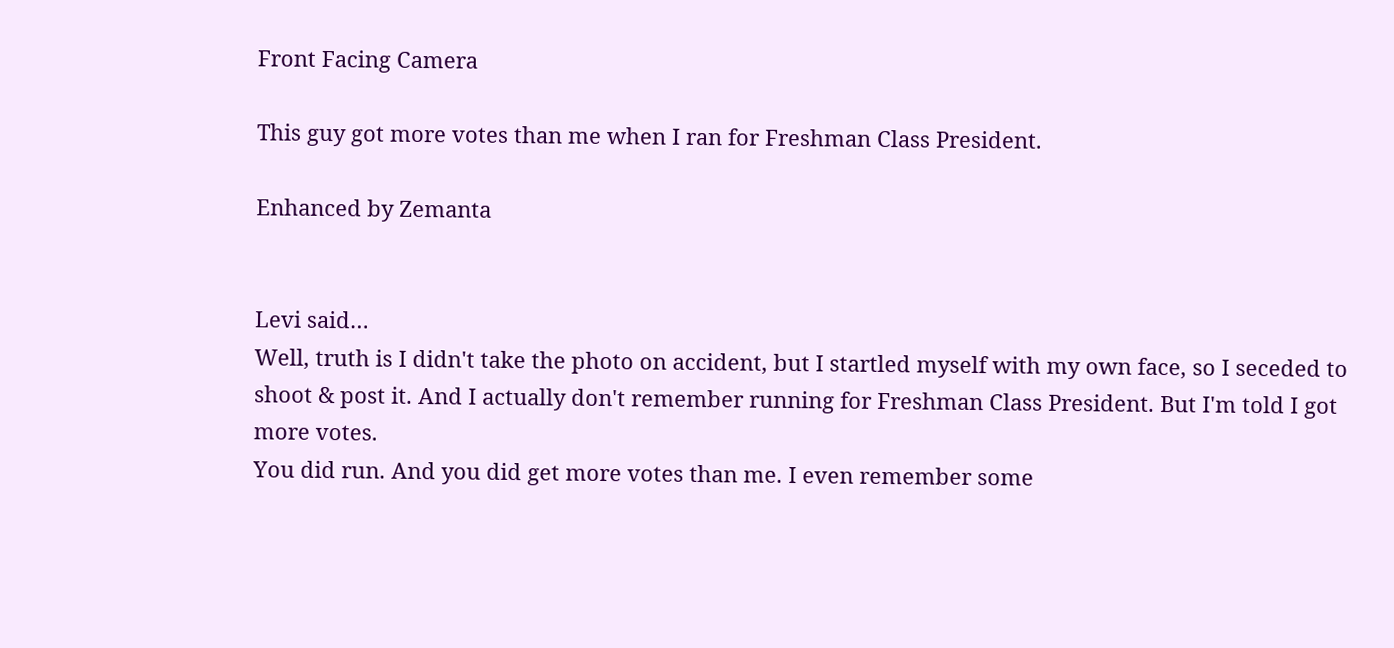Front Facing Camera

This guy got more votes than me when I ran for Freshman Class President.

Enhanced by Zemanta


Levi said…
Well, truth is I didn't take the photo on accident, but I startled myself with my own face, so I seceded to shoot & post it. And I actually don't remember running for Freshman Class President. But I'm told I got more votes.
You did run. And you did get more votes than me. I even remember some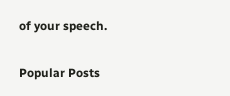of your speech.

Popular Posts